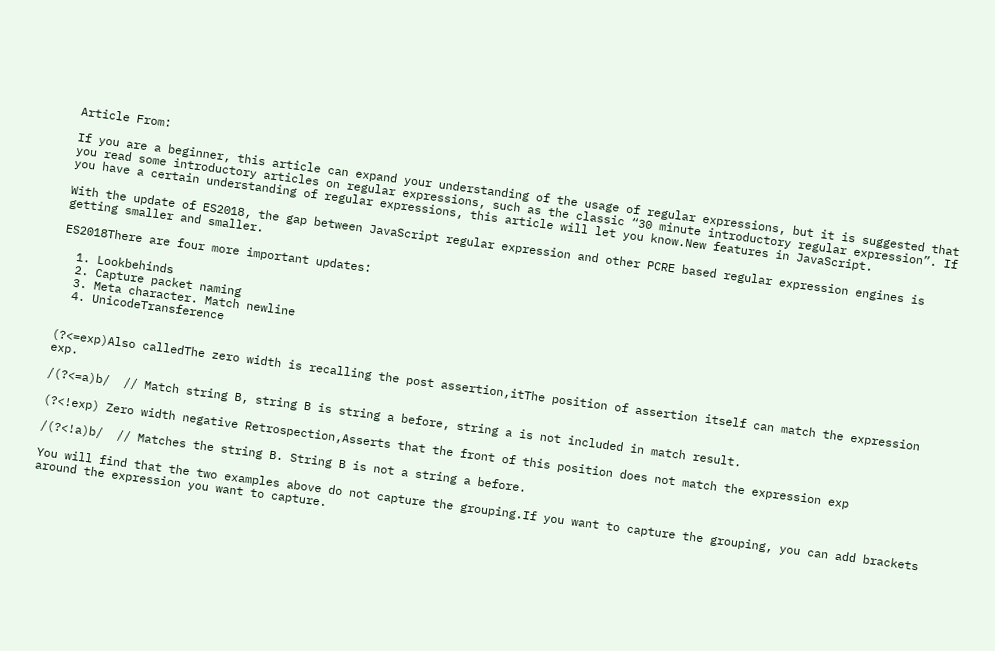Article From:

If you are a beginner, this article can expand your understanding of the usage of regular expressions, but it is suggested that you read some introductory articles on regular expressions, such as the classic “30 minute introductory regular expression”. If you have a certain understanding of regular expressions, this article will let you know.New features in JavaScript.

With the update of ES2018, the gap between JavaScript regular expression and other PCRE based regular expression engines is getting smaller and smaller.

ES2018There are four more important updates:

  1. Lookbehinds
  2. Capture packet naming
  3. Meta character. Match newline
  4. UnicodeTransference


(?<=exp)Also calledThe zero width is recalling the post assertion,itThe position of assertion itself can match the expression exp.

/(?<=a)b/  // Match string B, string B is string a before, string a is not included in match result.

(?<!exp) Zero width negative Retrospection,Asserts that the front of this position does not match the expression exp

/(?<!a)b/  // Matches the string B. String B is not a string a before.

You will find that the two examples above do not capture the grouping.If you want to capture the grouping, you can add brackets around the expression you want to capture.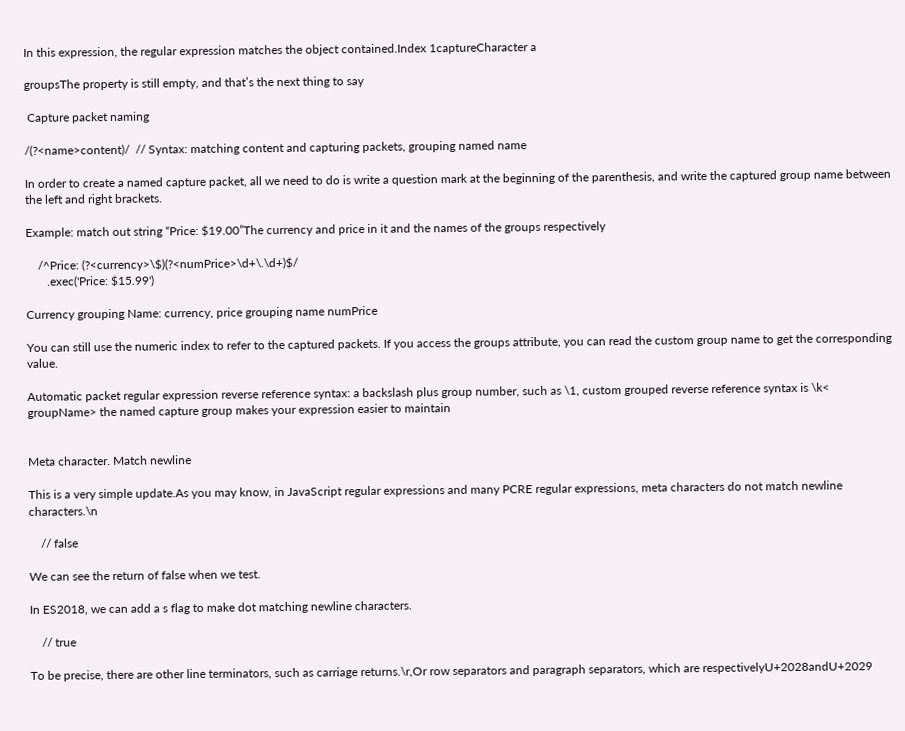In this expression, the regular expression matches the object contained.Index 1captureCharacter a

groupsThe property is still empty, and that’s the next thing to say

 Capture packet naming

/(?<name>content)/  // Syntax: matching content and capturing packets, grouping named name

In order to create a named capture packet, all we need to do is write a question mark at the beginning of the parenthesis, and write the captured group name between the left and right brackets.

Example: match out string “Price: $19.00”The currency and price in it and the names of the groups respectively

    /^Price: (?<currency>\$)(?<numPrice>\d+\.\d+)$/
       .exec('Price: $15.99')

Currency grouping Name: currency, price grouping name numPrice

You can still use the numeric index to refer to the captured packets. If you access the groups attribute, you can read the custom group name to get the corresponding value.

Automatic packet regular expression reverse reference syntax: a backslash plus group number, such as \1, custom grouped reverse reference syntax is \k< groupName> the named capture group makes your expression easier to maintain


Meta character. Match newline

This is a very simple update.As you may know, in JavaScript regular expressions and many PCRE regular expressions, meta characters do not match newline characters.\n

    // false

We can see the return of false when we test.

In ES2018, we can add a s flag to make dot matching newline characters.

    // true

To be precise, there are other line terminators, such as carriage returns.\r,Or row separators and paragraph separators, which are respectivelyU+2028andU+2029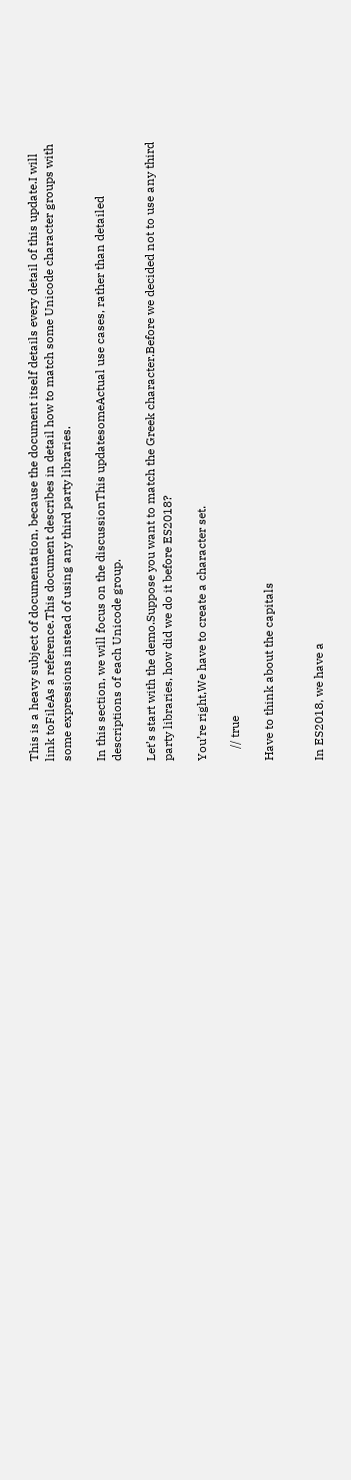This is a heavy subject of documentation, because the document itself details every detail of this update.I will link toFileAs a reference.This document describes in detail how to match some Unicode character groups with some expressions instead of using any third party libraries.

In this section, we will focus on the discussionThis updatesomeActual use cases, rather than detailed descriptions of each Unicode group.

Let’s start with the demo.Suppose you want to match the Greek character.Before we decided not to use any third party libraries, how did we do it before ES2018?

You’re right,We have to create a character set.

    // true

Have to think about the capitals


In ES2018, we have a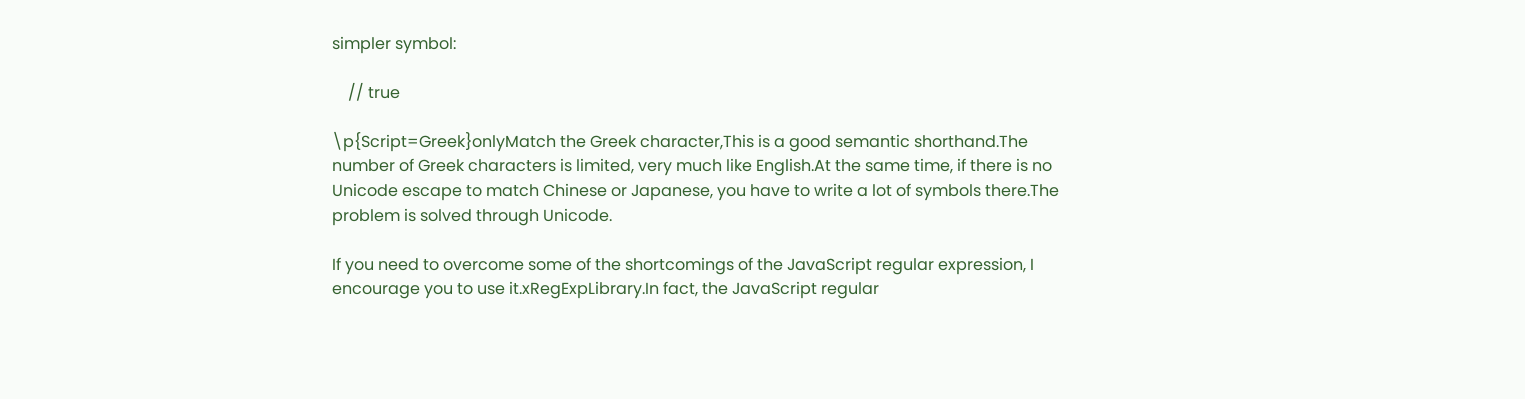simpler symbol:

    // true

\p{Script=Greek}onlyMatch the Greek character,This is a good semantic shorthand.The number of Greek characters is limited, very much like English.At the same time, if there is no Unicode escape to match Chinese or Japanese, you have to write a lot of symbols there.The problem is solved through Unicode.

If you need to overcome some of the shortcomings of the JavaScript regular expression, I encourage you to use it.xRegExpLibrary.In fact, the JavaScript regular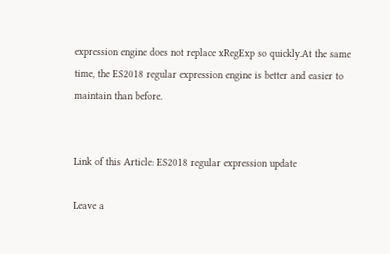expression engine does not replace xRegExp so quickly.At the same time, the ES2018 regular expression engine is better and easier to maintain than before.


Link of this Article: ES2018 regular expression update

Leave a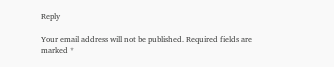Reply

Your email address will not be published. Required fields are marked *